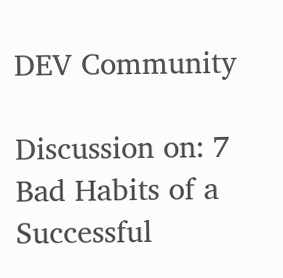DEV Community

Discussion on: 7 Bad Habits of a Successful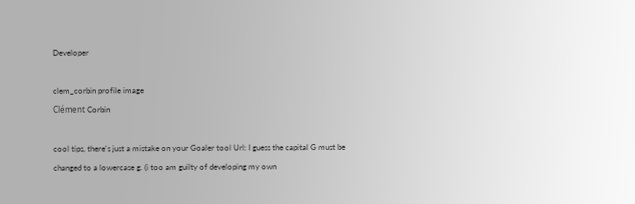Developer

clem_corbin profile image
Clément Corbin

cool tips, there's just a mistake on your Goaler tool Url: I guess the capital G must be changed to a lowercase g. (i too am guilty of developing my own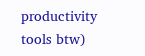productivity tools btw)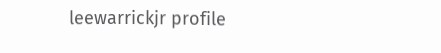leewarrickjr profile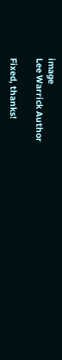image
Lee Warrick Author

Fixed, thanks!